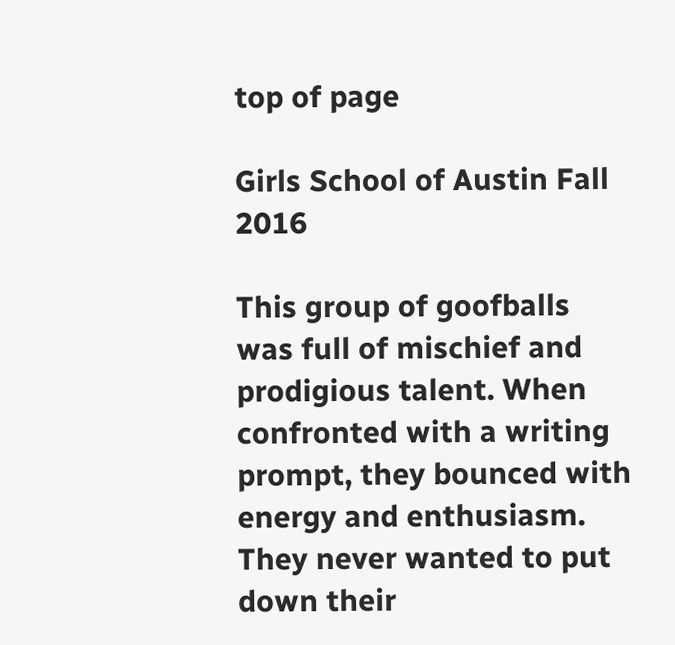top of page

Girls School of Austin Fall 2016

This group of goofballs was full of mischief and prodigious talent. When confronted with a writing prompt, they bounced with energy and enthusiasm. They never wanted to put down their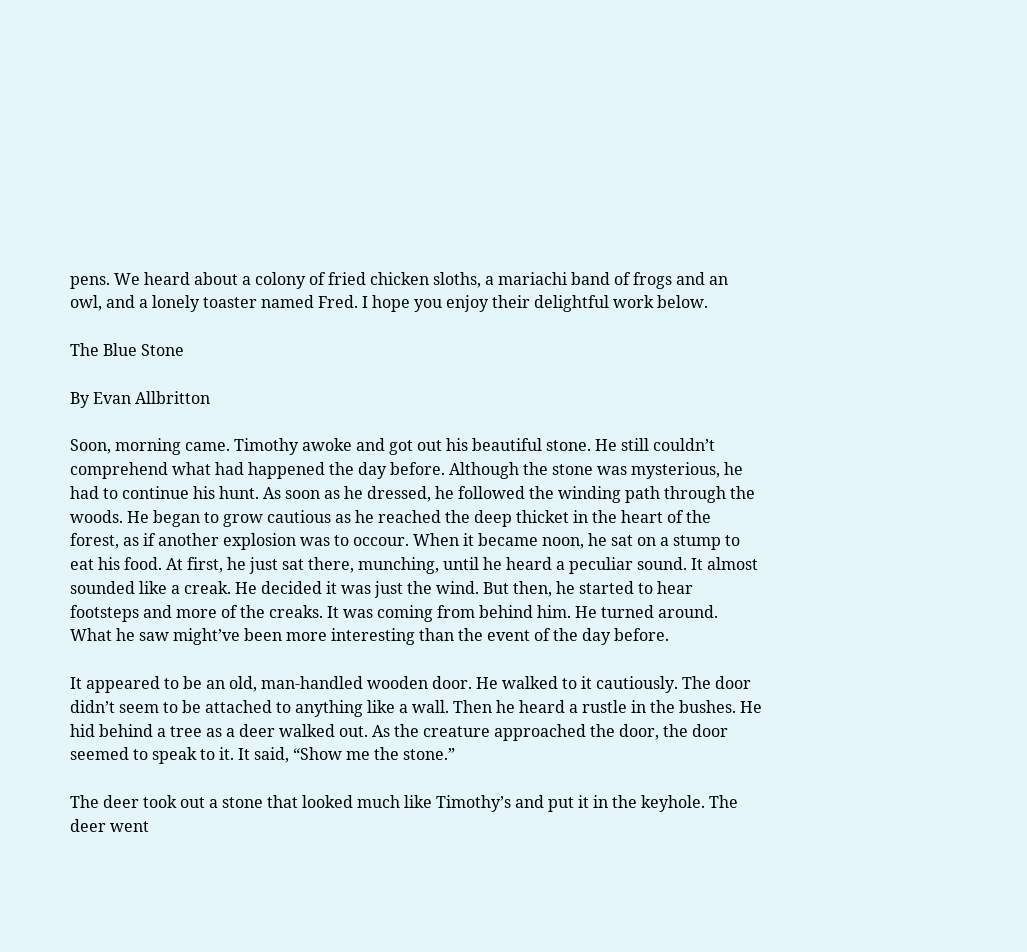pens. We heard about a colony of fried chicken sloths, a mariachi band of frogs and an owl, and a lonely toaster named Fred. I hope you enjoy their delightful work below.

The Blue Stone

By Evan Allbritton

Soon, morning came. Timothy awoke and got out his beautiful stone. He still couldn’t comprehend what had happened the day before. Although the stone was mysterious, he had to continue his hunt. As soon as he dressed, he followed the winding path through the woods. He began to grow cautious as he reached the deep thicket in the heart of the forest, as if another explosion was to occour. When it became noon, he sat on a stump to eat his food. At first, he just sat there, munching, until he heard a peculiar sound. It almost sounded like a creak. He decided it was just the wind. But then, he started to hear footsteps and more of the creaks. It was coming from behind him. He turned around. What he saw might’ve been more interesting than the event of the day before.

It appeared to be an old, man-handled wooden door. He walked to it cautiously. The door didn’t seem to be attached to anything like a wall. Then he heard a rustle in the bushes. He hid behind a tree as a deer walked out. As the creature approached the door, the door seemed to speak to it. It said, “Show me the stone.”

The deer took out a stone that looked much like Timothy’s and put it in the keyhole. The deer went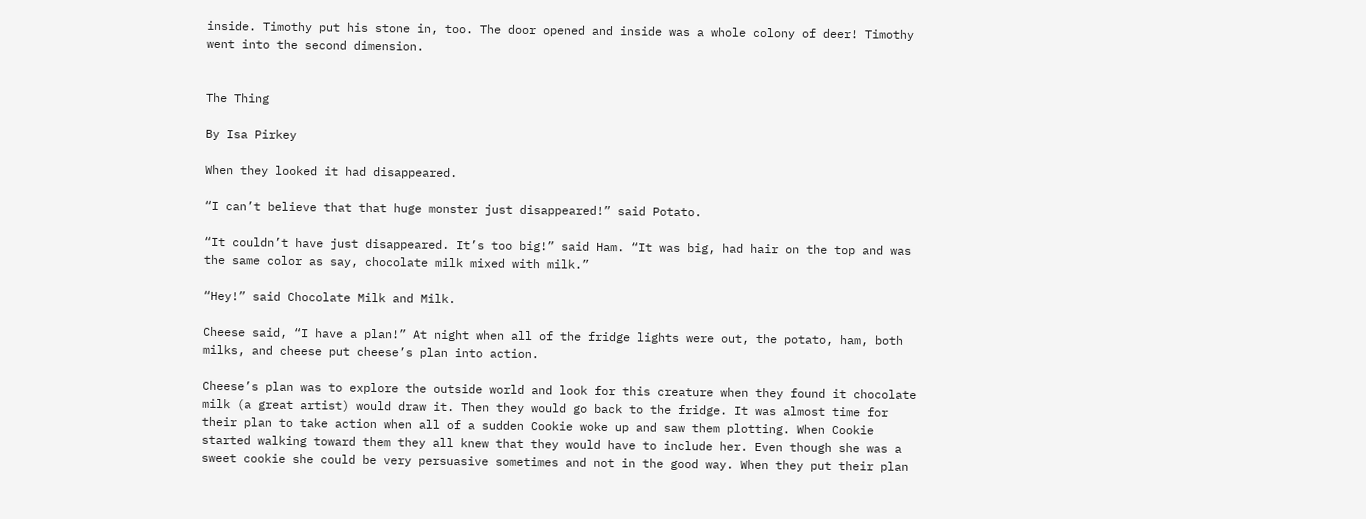inside. Timothy put his stone in, too. The door opened and inside was a whole colony of deer! Timothy went into the second dimension.


The Thing

By Isa Pirkey

When they looked it had disappeared.

“I can’t believe that that huge monster just disappeared!” said Potato.

“It couldn’t have just disappeared. It’s too big!” said Ham. “It was big, had hair on the top and was the same color as say, chocolate milk mixed with milk.”

“Hey!” said Chocolate Milk and Milk.

Cheese said, “I have a plan!” At night when all of the fridge lights were out, the potato, ham, both milks, and cheese put cheese’s plan into action.

Cheese’s plan was to explore the outside world and look for this creature when they found it chocolate milk (a great artist) would draw it. Then they would go back to the fridge. It was almost time for their plan to take action when all of a sudden Cookie woke up and saw them plotting. When Cookie started walking toward them they all knew that they would have to include her. Even though she was a sweet cookie she could be very persuasive sometimes and not in the good way. When they put their plan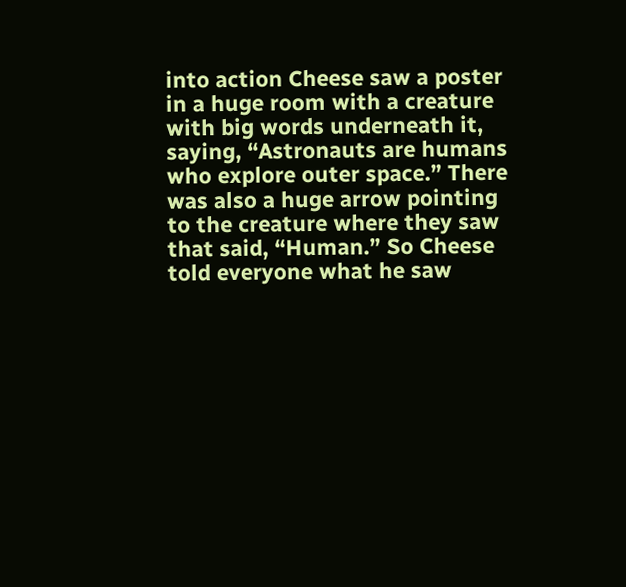into action Cheese saw a poster in a huge room with a creature with big words underneath it, saying, “Astronauts are humans who explore outer space.” There was also a huge arrow pointing to the creature where they saw that said, “Human.” So Cheese told everyone what he saw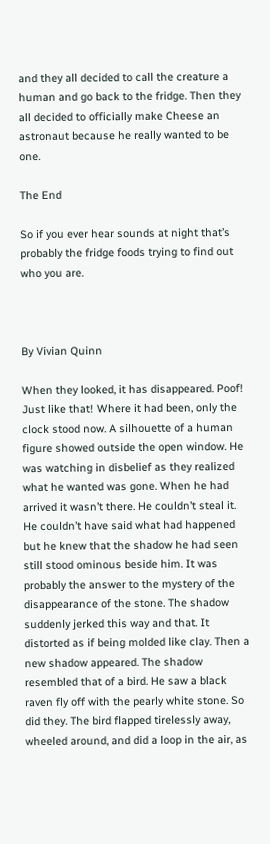and they all decided to call the creature a human and go back to the fridge. Then they all decided to officially make Cheese an astronaut because he really wanted to be one.

The End

So if you ever hear sounds at night that’s probably the fridge foods trying to find out who you are.



By Vivian Quinn

When they looked, it has disappeared. Poof! Just like that! Where it had been, only the clock stood now. A silhouette of a human figure showed outside the open window. He was watching in disbelief as they realized what he wanted was gone. When he had arrived it wasn’t there. He couldn’t steal it. He couldn’t have said what had happened but he knew that the shadow he had seen still stood ominous beside him. It was probably the answer to the mystery of the disappearance of the stone. The shadow suddenly jerked this way and that. It distorted as if being molded like clay. Then a new shadow appeared. The shadow resembled that of a bird. He saw a black raven fly off with the pearly white stone. So did they. The bird flapped tirelessly away, wheeled around, and did a loop in the air, as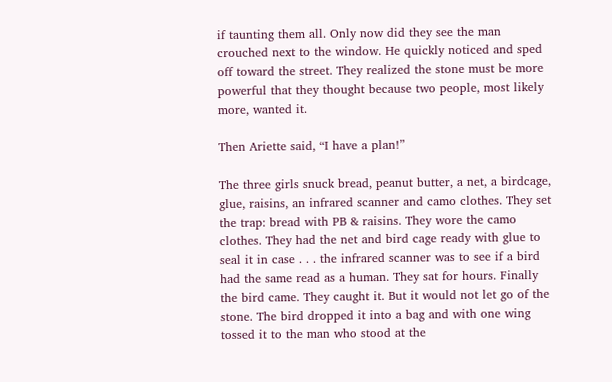if taunting them all. Only now did they see the man crouched next to the window. He quickly noticed and sped off toward the street. They realized the stone must be more powerful that they thought because two people, most likely more, wanted it.

Then Ariette said, “I have a plan!”

The three girls snuck bread, peanut butter, a net, a birdcage, glue, raisins, an infrared scanner and camo clothes. They set the trap: bread with PB & raisins. They wore the camo clothes. They had the net and bird cage ready with glue to seal it in case . . . the infrared scanner was to see if a bird had the same read as a human. They sat for hours. Finally the bird came. They caught it. But it would not let go of the stone. The bird dropped it into a bag and with one wing tossed it to the man who stood at the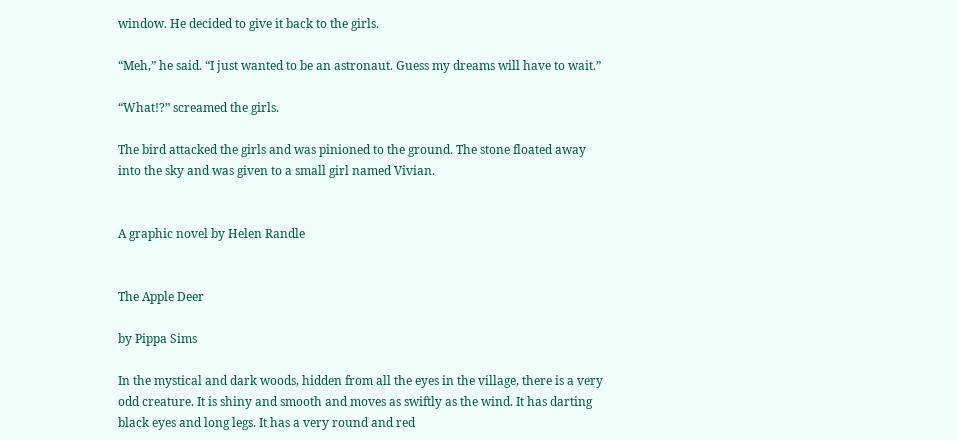window. He decided to give it back to the girls.

“Meh,” he said. “I just wanted to be an astronaut. Guess my dreams will have to wait.”

“What!?” screamed the girls.

The bird attacked the girls and was pinioned to the ground. The stone floated away into the sky and was given to a small girl named Vivian.


A graphic novel by Helen Randle


The Apple Deer

by Pippa Sims

In the mystical and dark woods, hidden from all the eyes in the village, there is a very odd creature. It is shiny and smooth and moves as swiftly as the wind. It has darting black eyes and long legs. It has a very round and red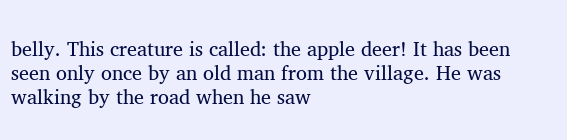belly. This creature is called: the apple deer! It has been seen only once by an old man from the village. He was walking by the road when he saw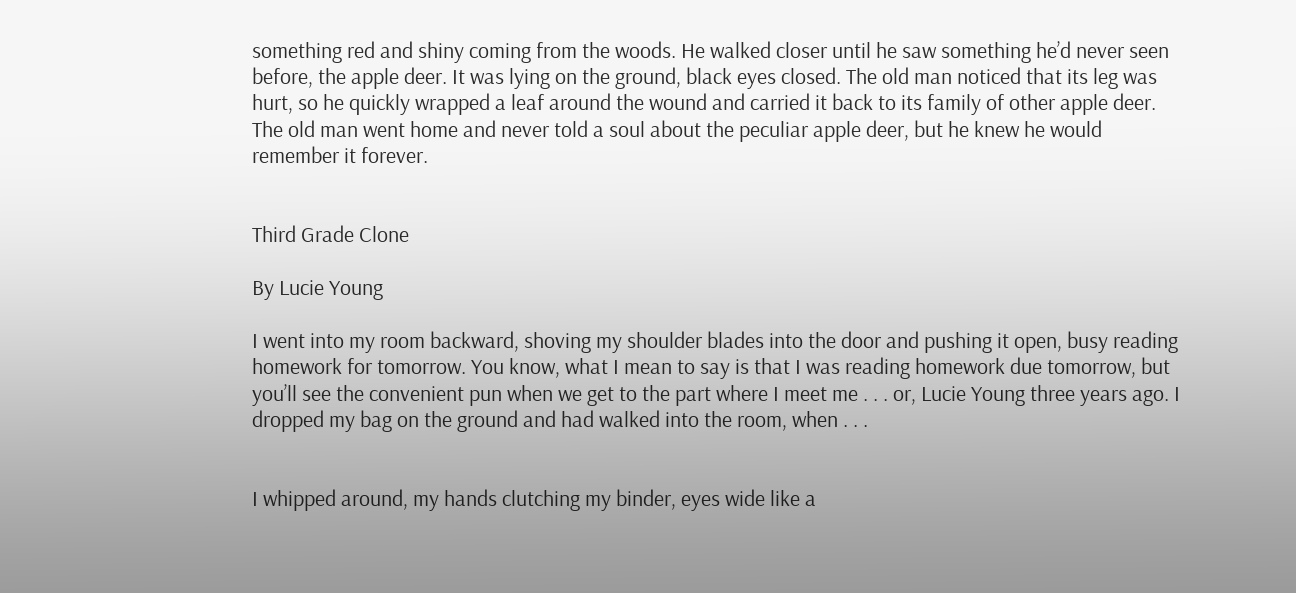something red and shiny coming from the woods. He walked closer until he saw something he’d never seen before, the apple deer. It was lying on the ground, black eyes closed. The old man noticed that its leg was hurt, so he quickly wrapped a leaf around the wound and carried it back to its family of other apple deer. The old man went home and never told a soul about the peculiar apple deer, but he knew he would remember it forever.


Third Grade Clone

By Lucie Young

I went into my room backward, shoving my shoulder blades into the door and pushing it open, busy reading homework for tomorrow. You know, what I mean to say is that I was reading homework due tomorrow, but you’ll see the convenient pun when we get to the part where I meet me . . . or, Lucie Young three years ago. I dropped my bag on the ground and had walked into the room, when . . .


I whipped around, my hands clutching my binder, eyes wide like a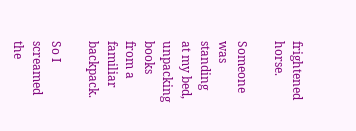frightened horse.

Someone was standing at my bed, unpacking books from a familiar backpack.

So I screamed the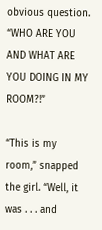obvious question. “WHO ARE YOU AND WHAT ARE YOU DOING IN MY ROOM?!”

“This is my room,” snapped the girl. “Well, it was . . . and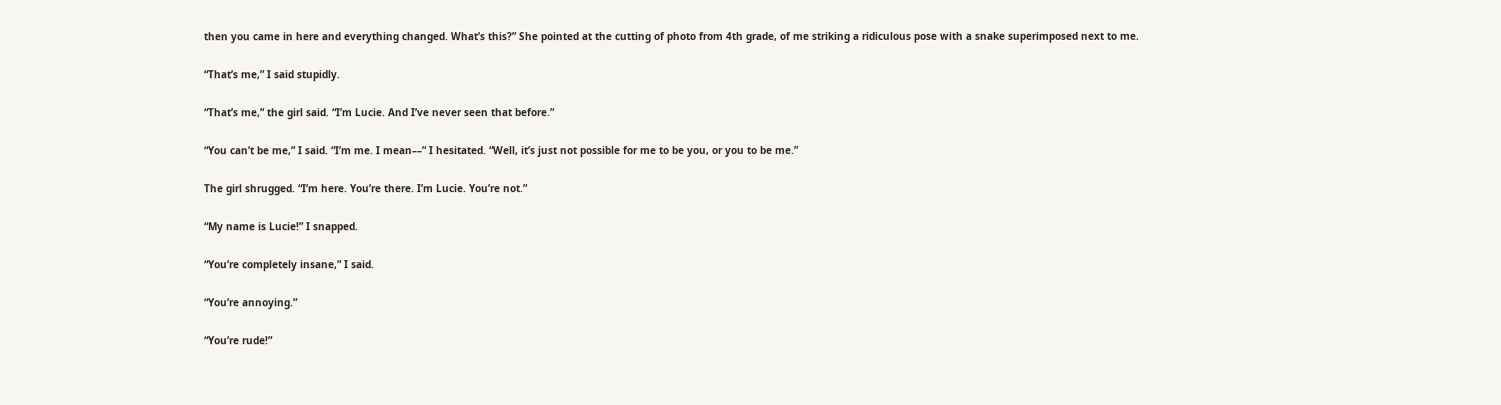then you came in here and everything changed. What’s this?” She pointed at the cutting of photo from 4th grade, of me striking a ridiculous pose with a snake superimposed next to me.

“That’s me,” I said stupidly.

“That’s me,” the girl said. “I’m Lucie. And I’ve never seen that before.”

“You can’t be me,” I said. “I’m me. I mean––” I hesitated. “Well, it’s just not possible for me to be you, or you to be me.”

The girl shrugged. “I’m here. You’re there. I’m Lucie. You’re not.”

“My name is Lucie!” I snapped.

“You’re completely insane,” I said.

“You’re annoying.”

“You’re rude!”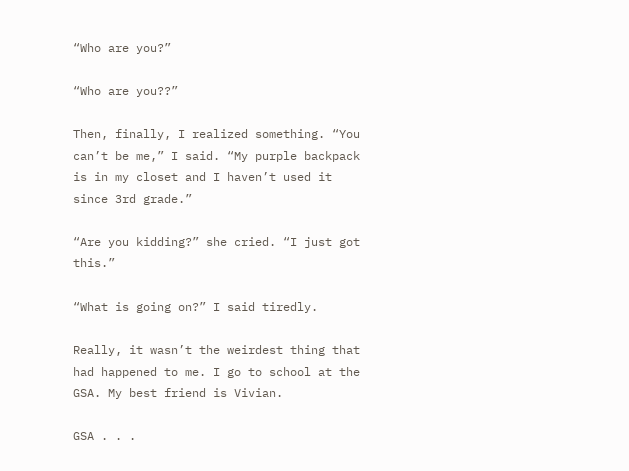“Who are you?”

“Who are you??”

Then, finally, I realized something. “You can’t be me,” I said. “My purple backpack is in my closet and I haven’t used it since 3rd grade.”

“Are you kidding?” she cried. “I just got this.”

“What is going on?” I said tiredly.

Really, it wasn’t the weirdest thing that had happened to me. I go to school at the GSA. My best friend is Vivian.

GSA . . .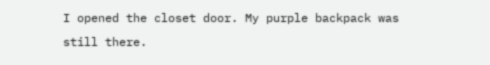I opened the closet door. My purple backpack was still there.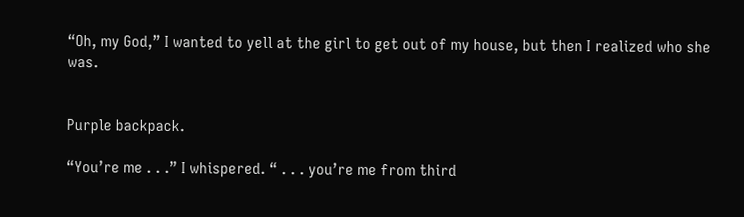“Oh, my God,” I wanted to yell at the girl to get out of my house, but then I realized who she was.


Purple backpack.

“You’re me . . .” I whispered. “ . . . you’re me from third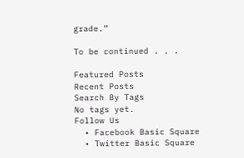grade.”

To be continued . . .

Featured Posts
Recent Posts
Search By Tags
No tags yet.
Follow Us
  • Facebook Basic Square
  • Twitter Basic Square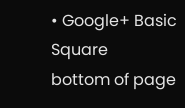• Google+ Basic Square
bottom of page